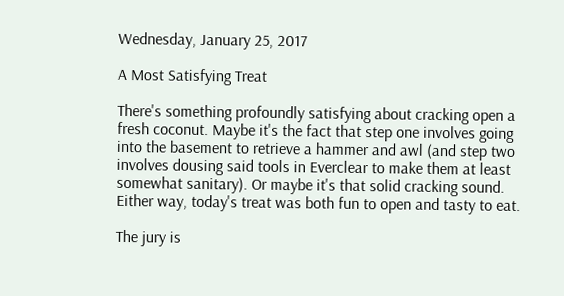Wednesday, January 25, 2017

A Most Satisfying Treat

There's something profoundly satisfying about cracking open a fresh coconut. Maybe it's the fact that step one involves going into the basement to retrieve a hammer and awl (and step two involves dousing said tools in Everclear to make them at least somewhat sanitary). Or maybe it's that solid cracking sound. Either way, today's treat was both fun to open and tasty to eat.

The jury is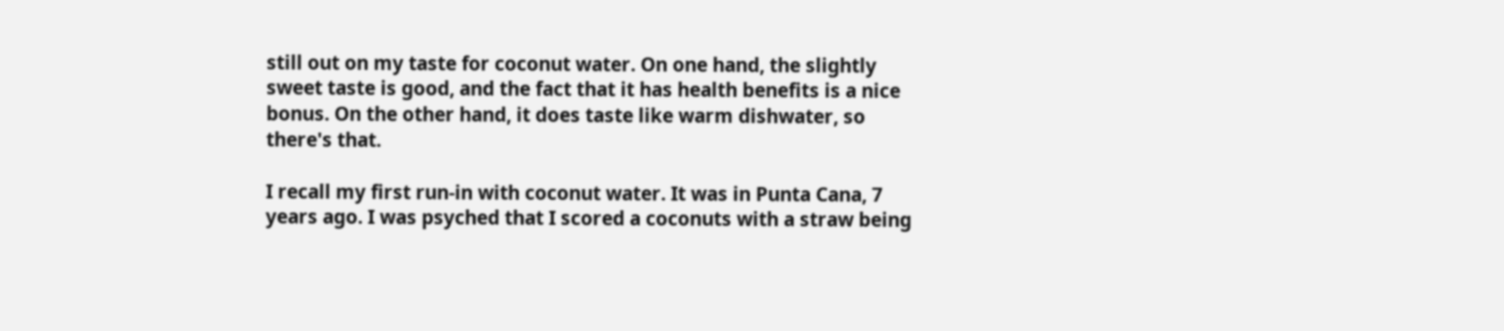still out on my taste for coconut water. On one hand, the slightly sweet taste is good, and the fact that it has health benefits is a nice bonus. On the other hand, it does taste like warm dishwater, so there's that.

I recall my first run-in with coconut water. It was in Punta Cana, 7 years ago. I was psyched that I scored a coconuts with a straw being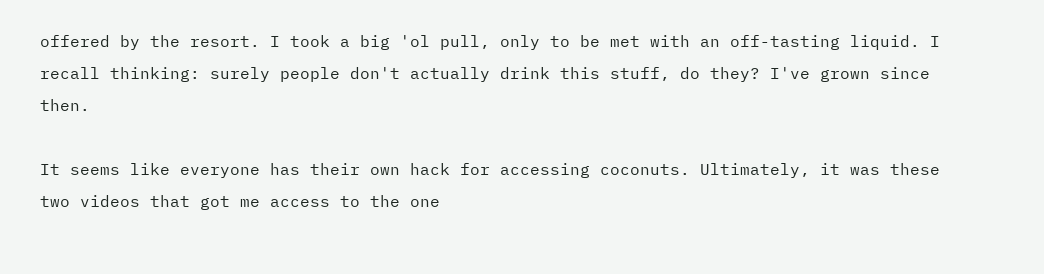offered by the resort. I took a big 'ol pull, only to be met with an off-tasting liquid. I recall thinking: surely people don't actually drink this stuff, do they? I've grown since then.

It seems like everyone has their own hack for accessing coconuts. Ultimately, it was these two videos that got me access to the one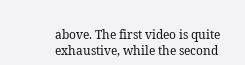above. The first video is quite exhaustive, while the second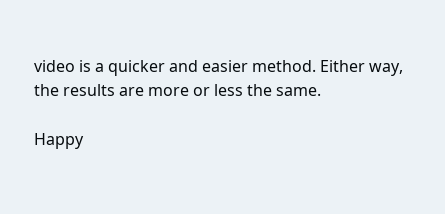video is a quicker and easier method. Either way, the results are more or less the same.

Happy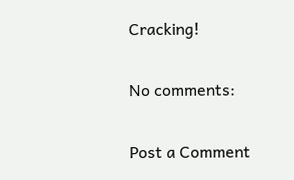Cracking!

No comments:

Post a Comment